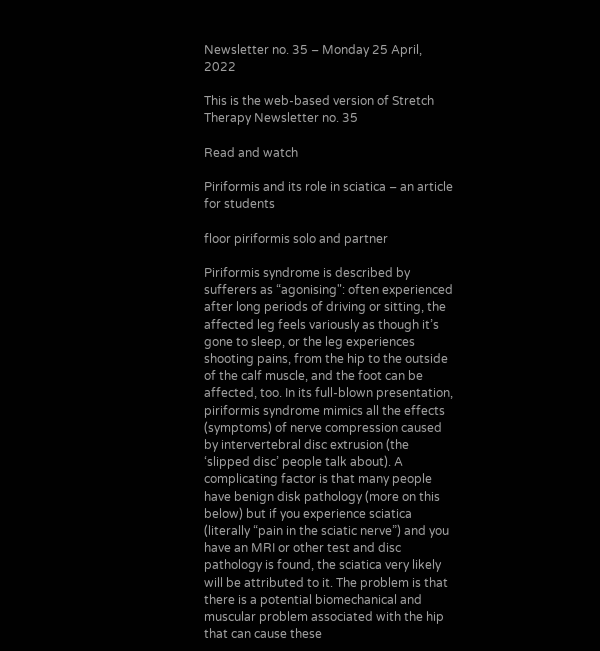Newsletter no. 35 – Monday 25 April, 2022

This is the web-based version of Stretch Therapy Newsletter no. 35

Read and watch

Piriformis and its role in sciatica – an article for students

floor piriformis solo and partner

Piriformis syndrome is described by sufferers as “agonising": often experienced after long periods of driving or sitting, the affected leg feels variously as though it’s gone to sleep, or the leg experiences shooting pains, from the hip to the outside of the calf muscle, and the foot can be affected, too. In its full-blown presentation, piriformis syndrome mimics all the effects (symptoms) of nerve compression caused by intervertebral disc extrusion (the ‘slipped disc’ people talk about). A complicating factor is that many people have benign disk pathology (more on this below) but if you experience sciatica (literally “pain in the sciatic nerve”) and you have an MRI or other test and disc pathology is found, the sciatica very likely will be attributed to it. The problem is that there is a potential biomechanical and muscular problem associated with the hip that can cause these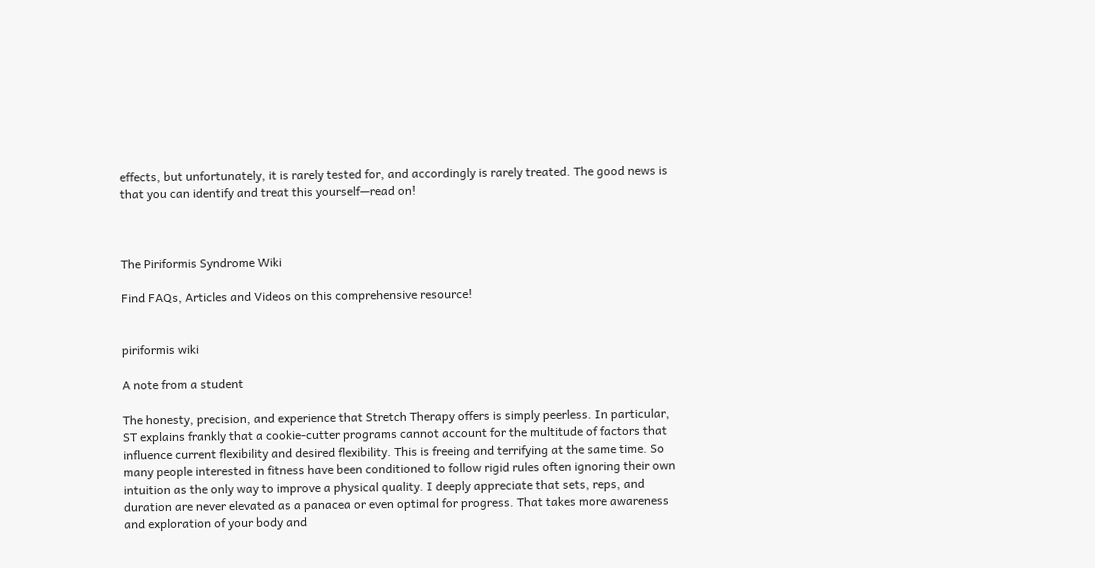effects, but unfortunately, it is rarely tested for, and accordingly is rarely treated. The good news is that you can identify and treat this yourself—read on!



The Piriformis Syndrome Wiki

Find FAQs, Articles and Videos on this comprehensive resource!


piriformis wiki

A note from a student

The honesty, precision, and experience that Stretch Therapy offers is simply peerless. In particular, ST explains frankly that a cookie-cutter programs cannot account for the multitude of factors that influence current flexibility and desired flexibility. This is freeing and terrifying at the same time. So many people interested in fitness have been conditioned to follow rigid rules often ignoring their own intuition as the only way to improve a physical quality. I deeply appreciate that sets, reps, and duration are never elevated as a panacea or even optimal for progress. That takes more awareness and exploration of your body and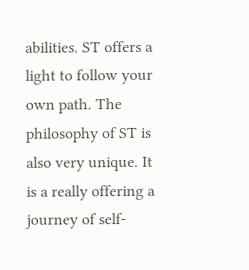abilities. ST offers a light to follow your own path. The philosophy of ST is also very unique. It is a really offering a journey of self-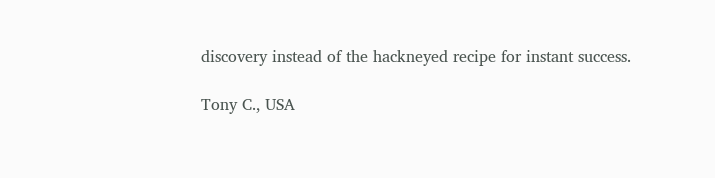discovery instead of the hackneyed recipe for instant success.

Tony C., USA